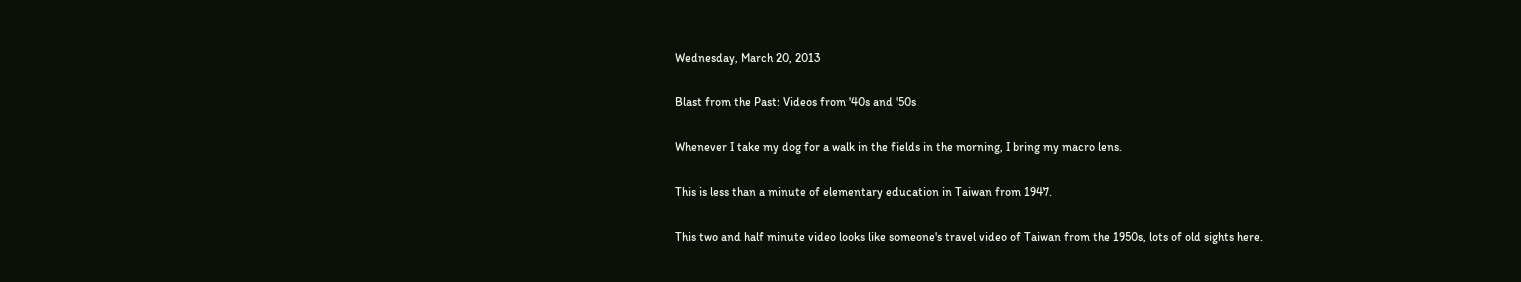Wednesday, March 20, 2013

Blast from the Past: Videos from '40s and '50s

Whenever I take my dog for a walk in the fields in the morning, I bring my macro lens.

This is less than a minute of elementary education in Taiwan from 1947.

This two and half minute video looks like someone's travel video of Taiwan from the 1950s, lots of old sights here.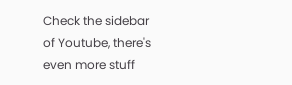Check the sidebar of Youtube, there's even more stuff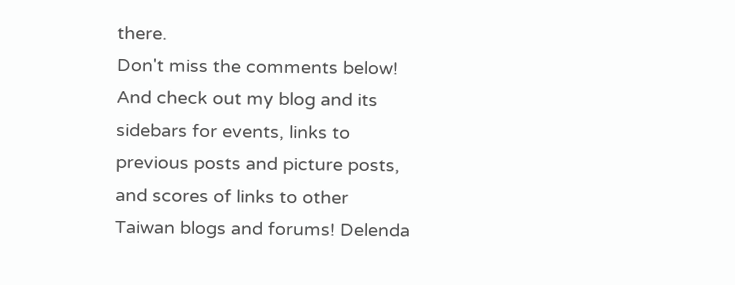there.
Don't miss the comments below! And check out my blog and its sidebars for events, links to previous posts and picture posts, and scores of links to other Taiwan blogs and forums! Delenda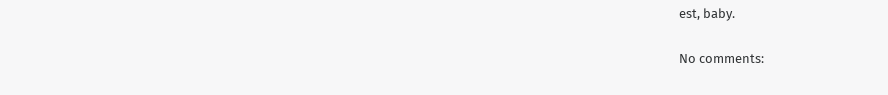est, baby.

No comments: